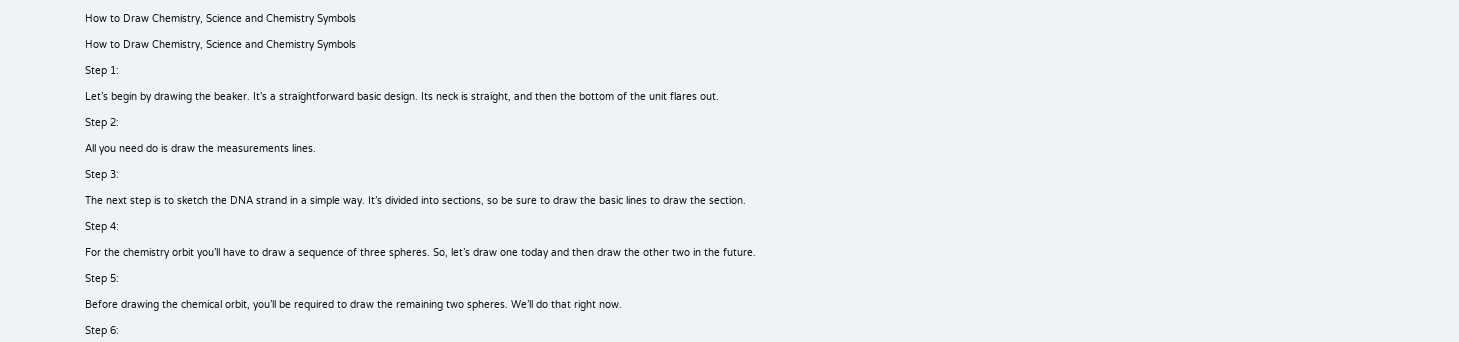How to Draw Chemistry, Science and Chemistry Symbols

How to Draw Chemistry, Science and Chemistry Symbols

Step 1:

Let’s begin by drawing the beaker. It’s a straightforward basic design. Its neck is straight, and then the bottom of the unit flares out.

Step 2:

All you need do is draw the measurements lines.

Step 3:

The next step is to sketch the DNA strand in a simple way. It’s divided into sections, so be sure to draw the basic lines to draw the section.

Step 4:

For the chemistry orbit you’ll have to draw a sequence of three spheres. So, let’s draw one today and then draw the other two in the future.

Step 5:

Before drawing the chemical orbit, you’ll be required to draw the remaining two spheres. We’ll do that right now.

Step 6: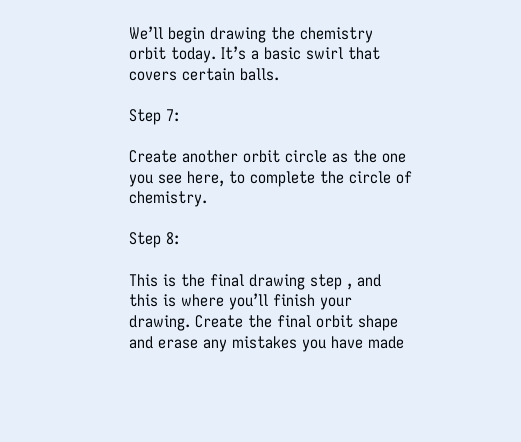We’ll begin drawing the chemistry orbit today. It’s a basic swirl that covers certain balls.

Step 7:

Create another orbit circle as the one you see here, to complete the circle of chemistry.

Step 8:

This is the final drawing step , and this is where you’ll finish your drawing. Create the final orbit shape and erase any mistakes you have made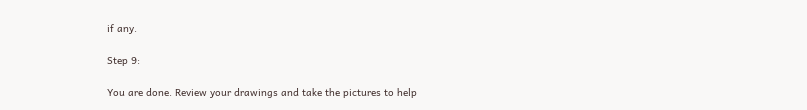if any.

Step 9:

You are done. Review your drawings and take the pictures to help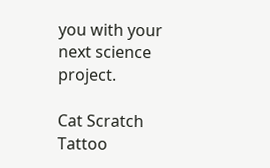you with your next science project.

Cat Scratch Tattoo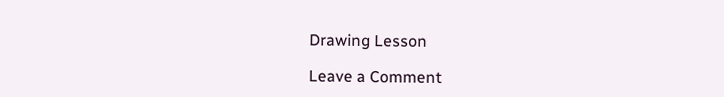Drawing Lesson

Leave a Comment